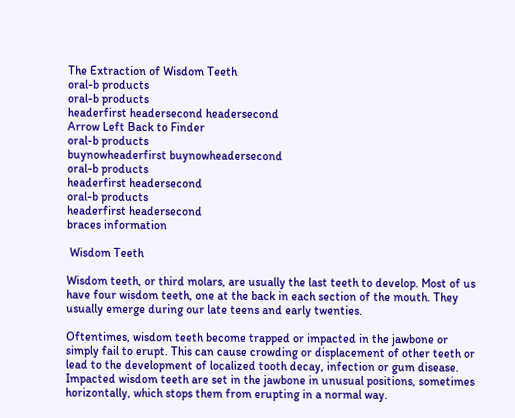The Extraction of Wisdom Teeth
oral-b products
oral-b products
headerfirst headersecond headersecond
Arrow Left Back to Finder
oral-b products
buynowheaderfirst buynowheadersecond
oral-b products
headerfirst headersecond
oral-b products
headerfirst headersecond
braces information

 Wisdom Teeth

Wisdom teeth, or third molars, are usually the last teeth to develop. Most of us have four wisdom teeth, one at the back in each section of the mouth. They usually emerge during our late teens and early twenties.

Oftentimes, wisdom teeth become trapped or impacted in the jawbone or simply fail to erupt. This can cause crowding or displacement of other teeth or lead to the development of localized tooth decay, infection or gum disease. Impacted wisdom teeth are set in the jawbone in unusual positions, sometimes horizontally, which stops them from erupting in a normal way.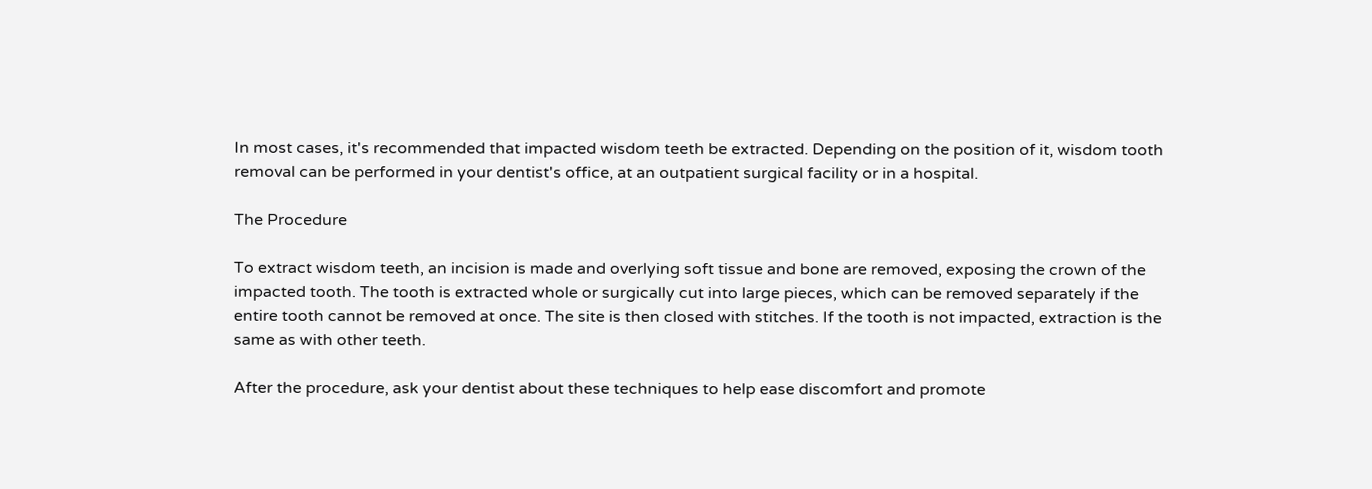In most cases, it's recommended that impacted wisdom teeth be extracted. Depending on the position of it, wisdom tooth removal can be performed in your dentist's office, at an outpatient surgical facility or in a hospital.

The Procedure

To extract wisdom teeth, an incision is made and overlying soft tissue and bone are removed, exposing the crown of the impacted tooth. The tooth is extracted whole or surgically cut into large pieces, which can be removed separately if the entire tooth cannot be removed at once. The site is then closed with stitches. If the tooth is not impacted, extraction is the same as with other teeth.

After the procedure, ask your dentist about these techniques to help ease discomfort and promote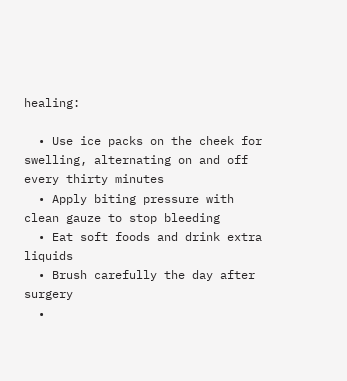healing:

  • Use ice packs on the cheek for swelling, alternating on and off every thirty minutes
  • Apply biting pressure with clean gauze to stop bleeding
  • Eat soft foods and drink extra liquids
  • Brush carefully the day after surgery
  •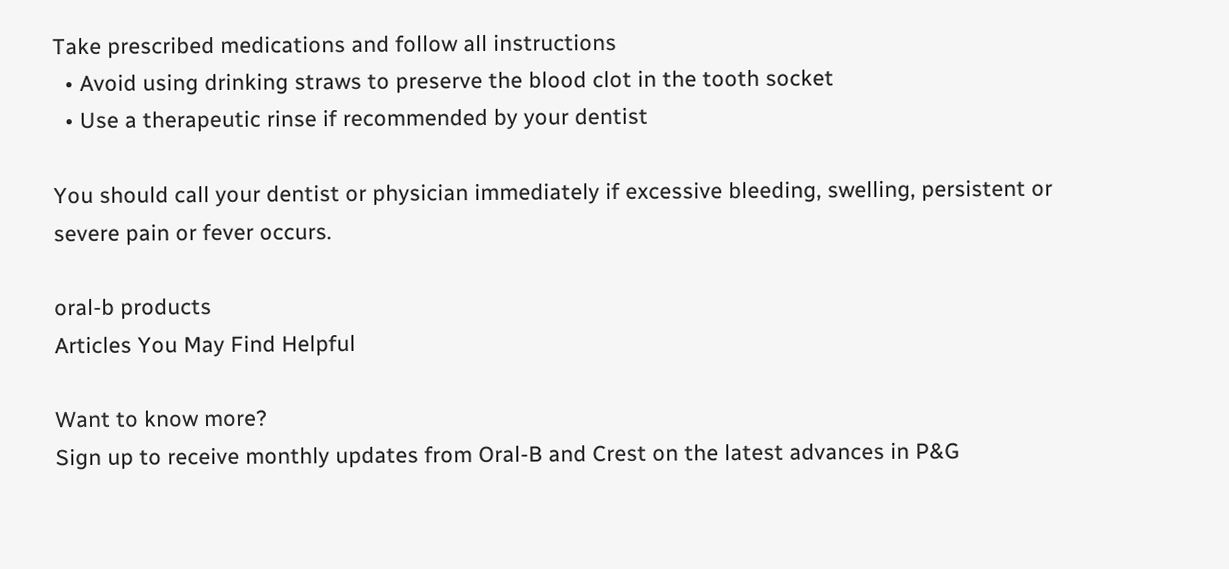Take prescribed medications and follow all instructions
  • Avoid using drinking straws to preserve the blood clot in the tooth socket
  • Use a therapeutic rinse if recommended by your dentist

You should call your dentist or physician immediately if excessive bleeding, swelling, persistent or severe pain or fever occurs.

oral-b products
Articles You May Find Helpful

Want to know more?
Sign up to receive monthly updates from Oral-B and Crest on the latest advances in P&G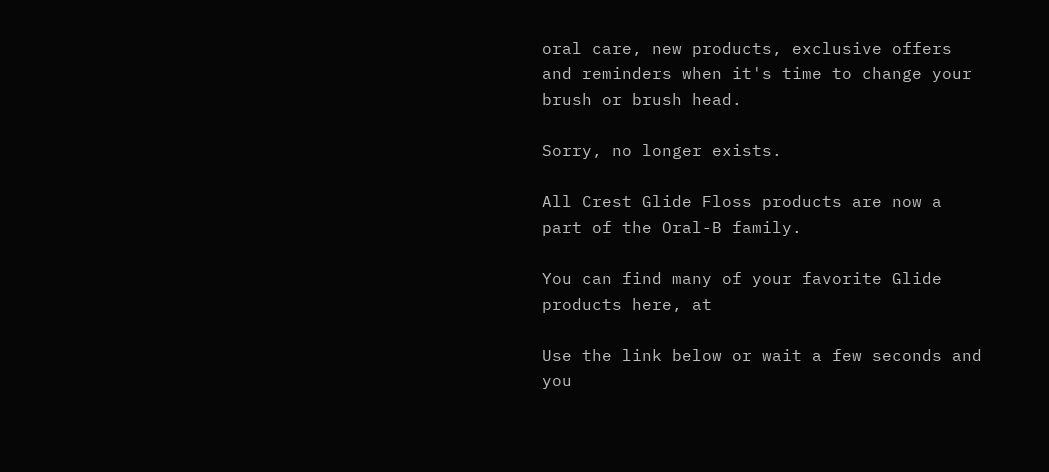oral care, new products, exclusive offers and reminders when it's time to change your brush or brush head.

Sorry, no longer exists.

All Crest Glide Floss products are now a part of the Oral-B family.

You can find many of your favorite Glide products here, at

Use the link below or wait a few seconds and you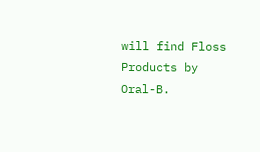will find Floss Products by Oral-B.